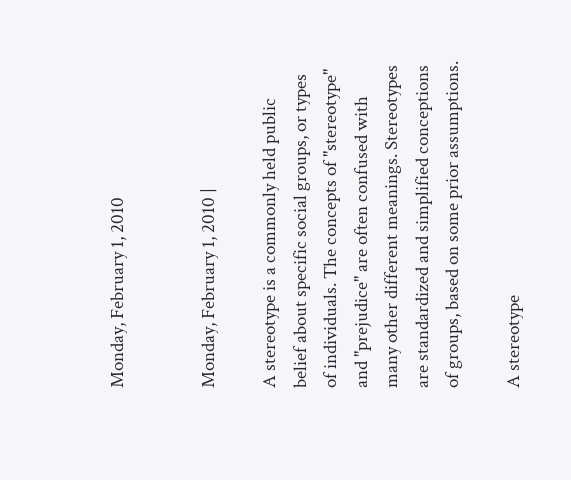Monday, February 1, 2010


Monday, February 1, 2010 |

A stereotype is a commonly held public belief about specific social groups, or types of individuals. The concepts of "stereotype" and "prejudice" are often confused with many other different meanings. Stereotypes are standardized and simplified conceptions of groups, based on some prior assumptions.

A stereotype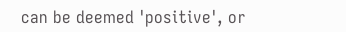can be deemed 'positive', or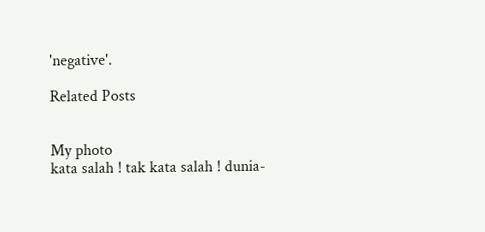'negative'.

Related Posts


My photo
kata salah ! tak kata salah ! dunia-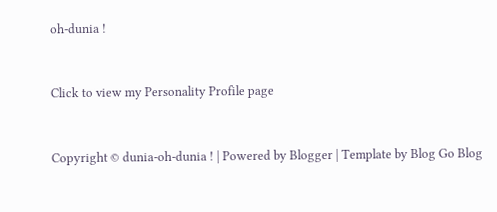oh-dunia !


Click to view my Personality Profile page


Copyright © dunia-oh-dunia ! | Powered by Blogger | Template by Blog Go Blog